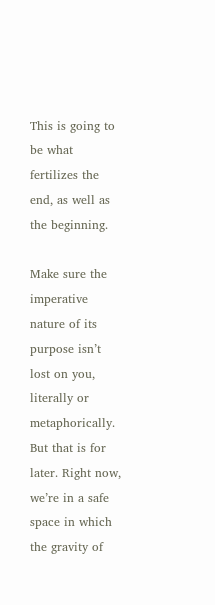This is going to be what fertilizes the end, as well as the beginning.

Make sure the imperative nature of its purpose isn’t lost on you, literally or metaphorically. But that is for later. Right now, we’re in a safe space in which the gravity of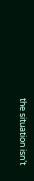the situation isn’t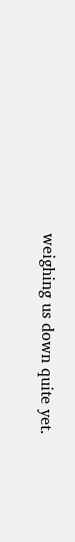weighing us down quite yet.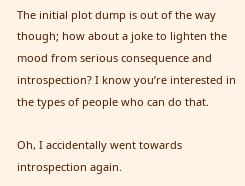The initial plot dump is out of the way though; how about a joke to lighten the mood from serious consequence and introspection? I know you’re interested in the types of people who can do that.

Oh, I accidentally went towards introspection again.